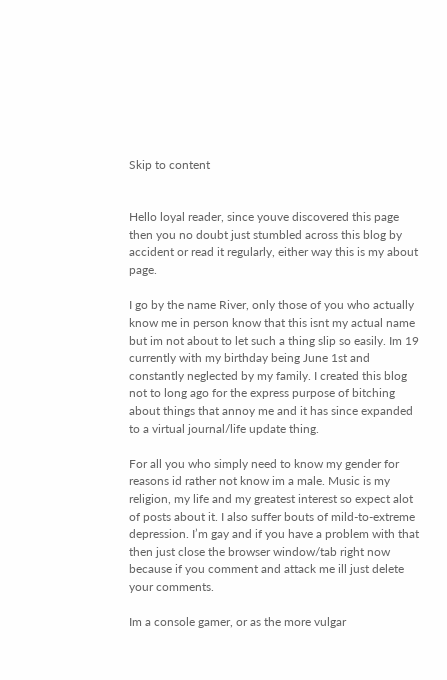Skip to content


Hello loyal reader, since youve discovered this page then you no doubt just stumbled across this blog by accident or read it regularly, either way this is my about page.

I go by the name River, only those of you who actually know me in person know that this isnt my actual name but im not about to let such a thing slip so easily. Im 19 currently with my birthday being June 1st and constantly neglected by my family. I created this blog not to long ago for the express purpose of bitching about things that annoy me and it has since expanded to a virtual journal/life update thing.

For all you who simply need to know my gender for reasons id rather not know im a male. Music is my religion, my life and my greatest interest so expect alot of posts about it. I also suffer bouts of mild-to-extreme depression. I’m gay and if you have a problem with that then just close the browser window/tab right now because if you comment and attack me ill just delete your comments.

Im a console gamer, or as the more vulgar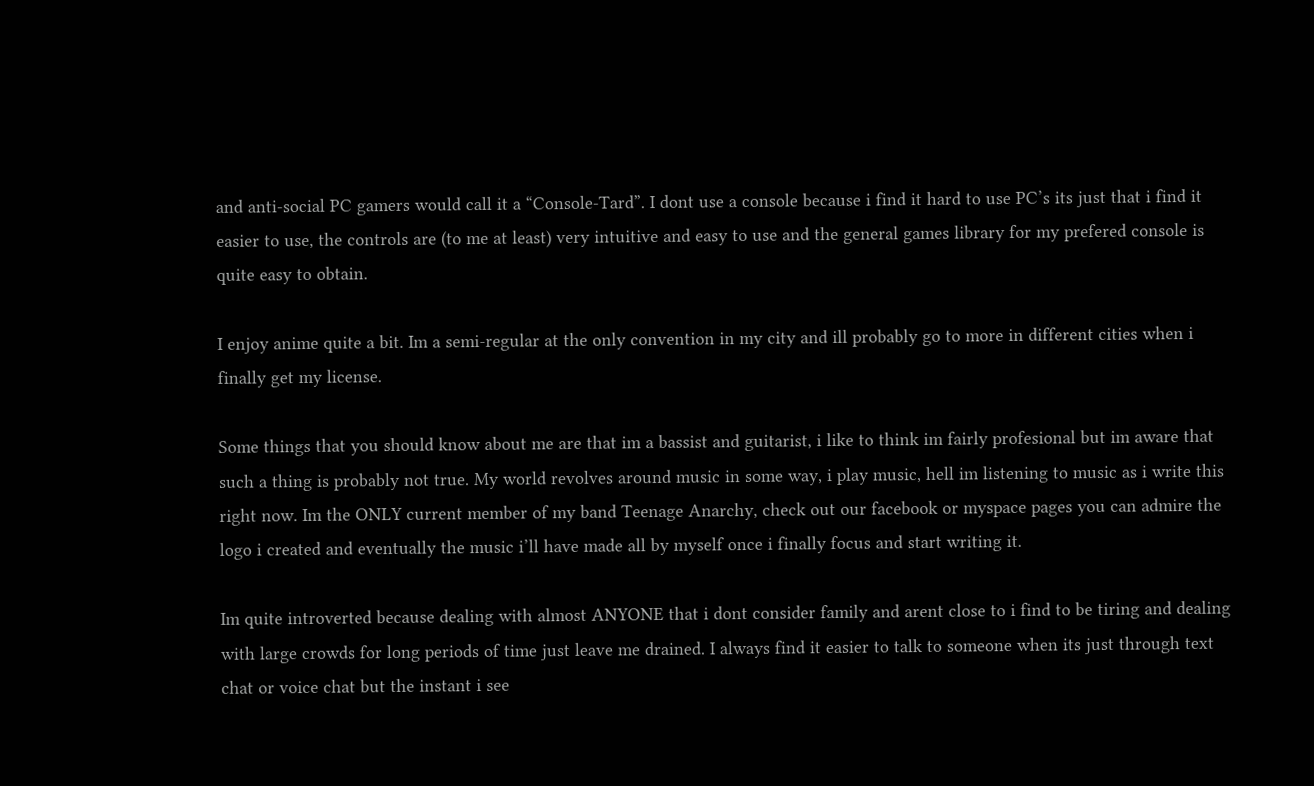and anti-social PC gamers would call it a “Console-Tard”. I dont use a console because i find it hard to use PC’s its just that i find it easier to use, the controls are (to me at least) very intuitive and easy to use and the general games library for my prefered console is quite easy to obtain.

I enjoy anime quite a bit. Im a semi-regular at the only convention in my city and ill probably go to more in different cities when i finally get my license.

Some things that you should know about me are that im a bassist and guitarist, i like to think im fairly profesional but im aware that such a thing is probably not true. My world revolves around music in some way, i play music, hell im listening to music as i write this right now. Im the ONLY current member of my band Teenage Anarchy, check out our facebook or myspace pages you can admire the logo i created and eventually the music i’ll have made all by myself once i finally focus and start writing it.

Im quite introverted because dealing with almost ANYONE that i dont consider family and arent close to i find to be tiring and dealing with large crowds for long periods of time just leave me drained. I always find it easier to talk to someone when its just through text chat or voice chat but the instant i see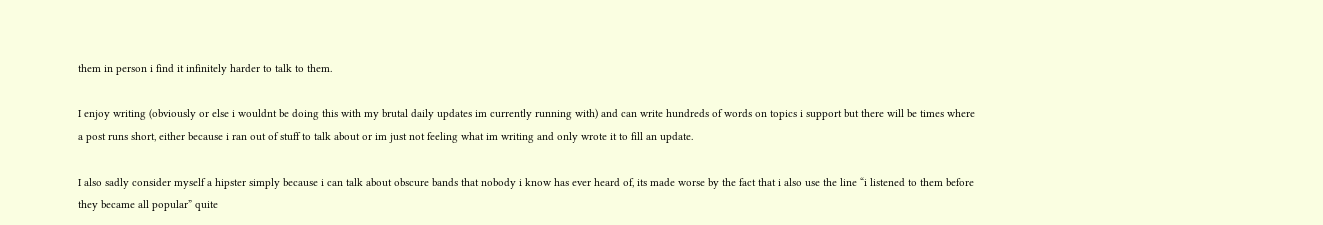them in person i find it infinitely harder to talk to them.

I enjoy writing (obviously or else i wouldnt be doing this with my brutal daily updates im currently running with) and can write hundreds of words on topics i support but there will be times where a post runs short, either because i ran out of stuff to talk about or im just not feeling what im writing and only wrote it to fill an update.

I also sadly consider myself a hipster simply because i can talk about obscure bands that nobody i know has ever heard of, its made worse by the fact that i also use the line “i listened to them before they became all popular” quite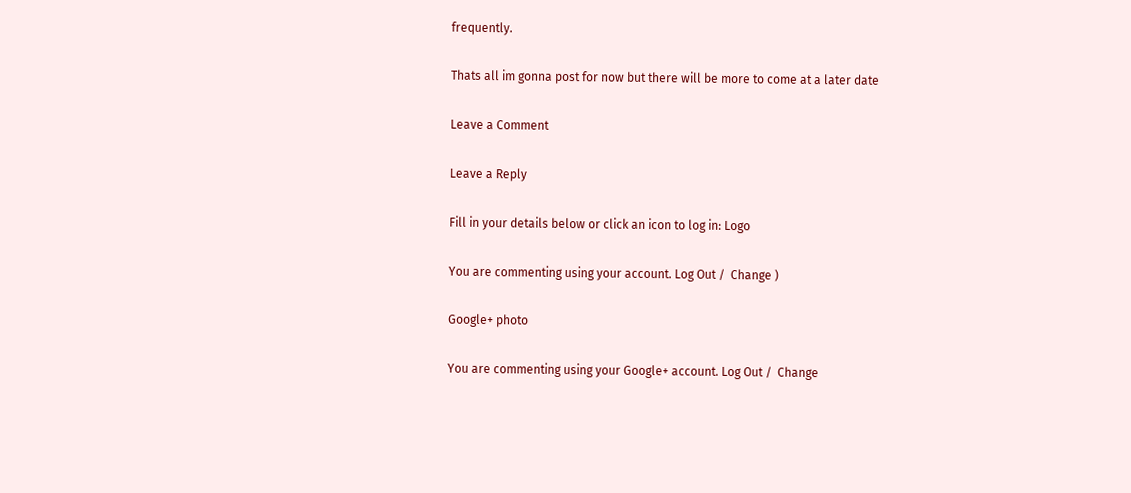frequently.

Thats all im gonna post for now but there will be more to come at a later date

Leave a Comment

Leave a Reply

Fill in your details below or click an icon to log in: Logo

You are commenting using your account. Log Out /  Change )

Google+ photo

You are commenting using your Google+ account. Log Out /  Change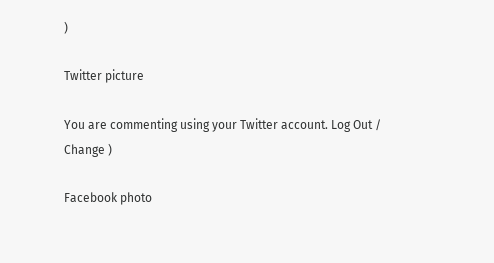)

Twitter picture

You are commenting using your Twitter account. Log Out /  Change )

Facebook photo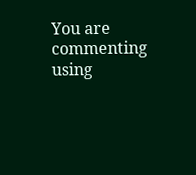You are commenting using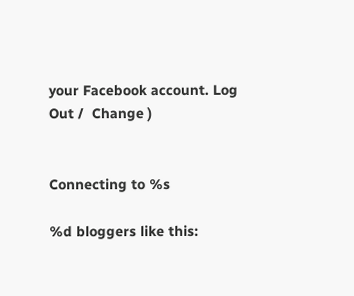your Facebook account. Log Out /  Change )


Connecting to %s

%d bloggers like this: